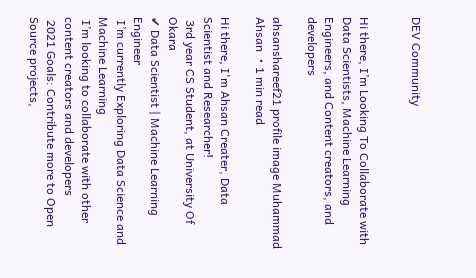DEV Community


Hi there, I’m Looking To Collaborate with Data Scientists, Machine Learning Engineers, and Content creators, and developers

ahsanshareef21 profile image Muhammad Ahsan ・1 min read

Hi there, I'm Ahsan Creater, Data Scientist and Researcher!
 3rd year CS Student, at University Of Okara
✔ Data Scientist | Machine Learning Engineer
 I’m currently Exploring Data Science and Machine Learning
 I’m looking to collaborate with other content creators and developers
 2021 Goals: Contribute more to Open Source projects,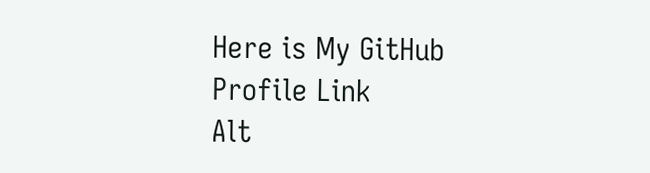Here is My GitHub Profile Link
Alt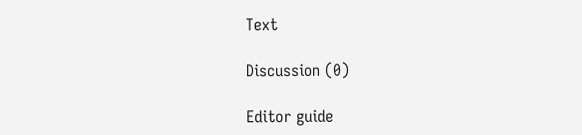Text

Discussion (0)

Editor guide